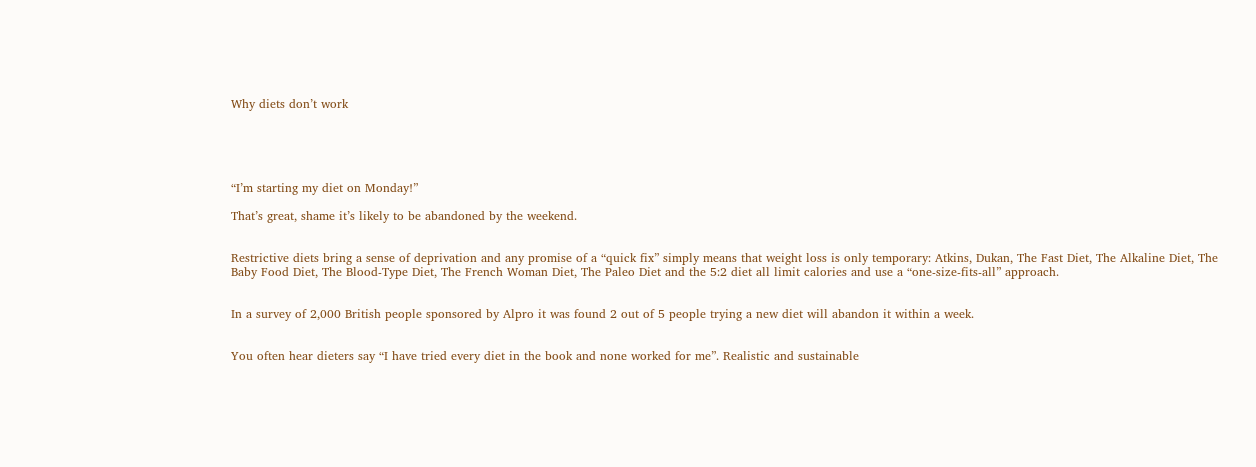Why diets don’t work





“I’m starting my diet on Monday!”

That’s great, shame it’s likely to be abandoned by the weekend.


Restrictive diets bring a sense of deprivation and any promise of a “quick fix” simply means that weight loss is only temporary: Atkins, Dukan, The Fast Diet, The Alkaline Diet, The Baby Food Diet, The Blood-Type Diet, The French Woman Diet, The Paleo Diet and the 5:2 diet all limit calories and use a “one-size-fits-all” approach.


In a survey of 2,000 British people sponsored by Alpro it was found 2 out of 5 people trying a new diet will abandon it within a week.


You often hear dieters say “I have tried every diet in the book and none worked for me”. Realistic and sustainable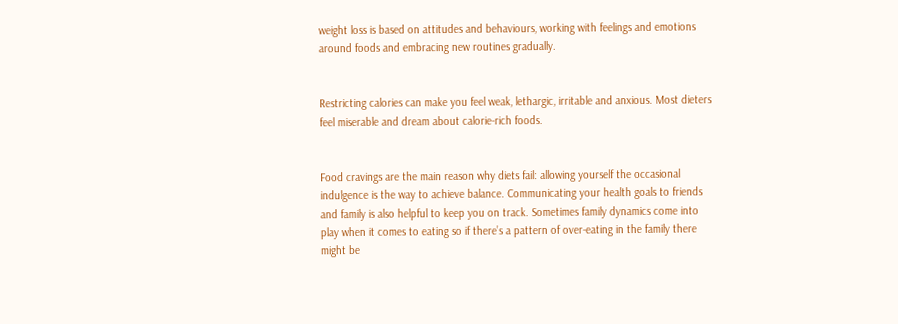weight loss is based on attitudes and behaviours, working with feelings and emotions around foods and embracing new routines gradually.


Restricting calories can make you feel weak, lethargic, irritable and anxious. Most dieters feel miserable and dream about calorie-rich foods.


Food cravings are the main reason why diets fail: allowing yourself the occasional indulgence is the way to achieve balance. Communicating your health goals to friends and family is also helpful to keep you on track. Sometimes family dynamics come into play when it comes to eating so if there’s a pattern of over-eating in the family there might be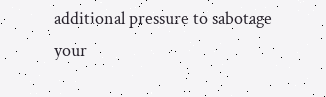additional pressure to sabotage your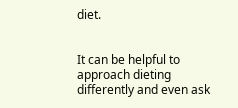diet.


It can be helpful to approach dieting differently and even ask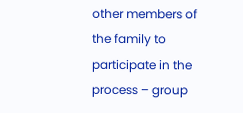other members of the family to participate in the process – group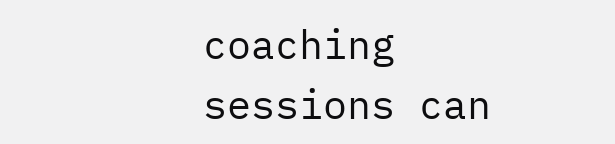coaching sessions can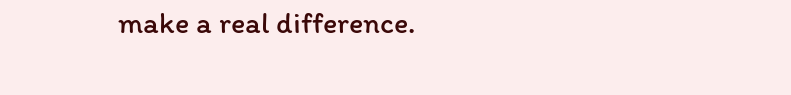make a real difference.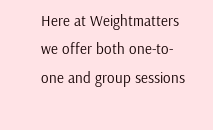Here at Weightmatters we offer both one-to-one and group sessions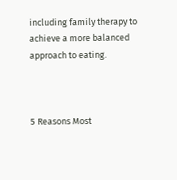including family therapy to achieve a more balanced approach to eating.



5 Reasons Most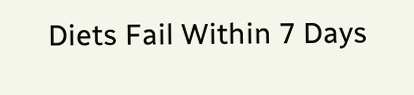Diets Fail Within 7 Days